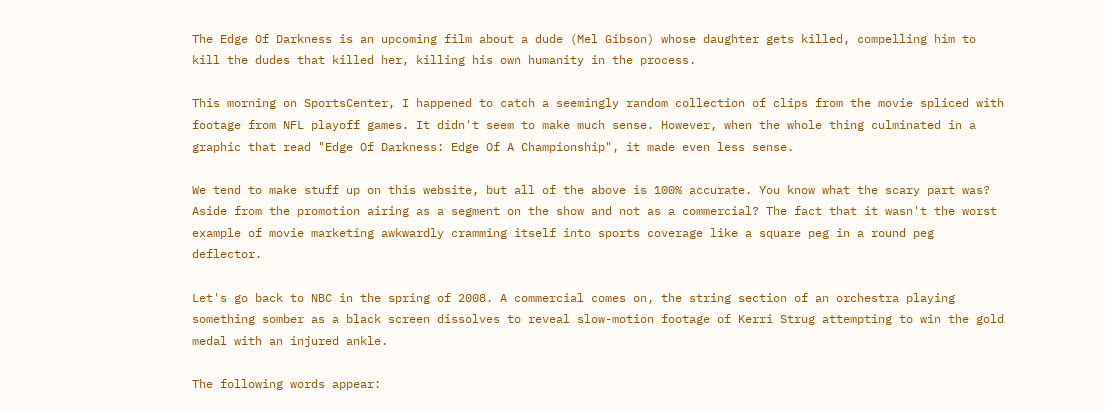The Edge Of Darkness is an upcoming film about a dude (Mel Gibson) whose daughter gets killed, compelling him to kill the dudes that killed her, killing his own humanity in the process.

This morning on SportsCenter, I happened to catch a seemingly random collection of clips from the movie spliced with footage from NFL playoff games. It didn't seem to make much sense. However, when the whole thing culminated in a graphic that read "Edge Of Darkness: Edge Of A Championship", it made even less sense.

We tend to make stuff up on this website, but all of the above is 100% accurate. You know what the scary part was? Aside from the promotion airing as a segment on the show and not as a commercial? The fact that it wasn't the worst example of movie marketing awkwardly cramming itself into sports coverage like a square peg in a round peg deflector.

Let's go back to NBC in the spring of 2008. A commercial comes on, the string section of an orchestra playing something somber as a black screen dissolves to reveal slow-motion footage of Kerri Strug attempting to win the gold medal with an injured ankle.

The following words appear: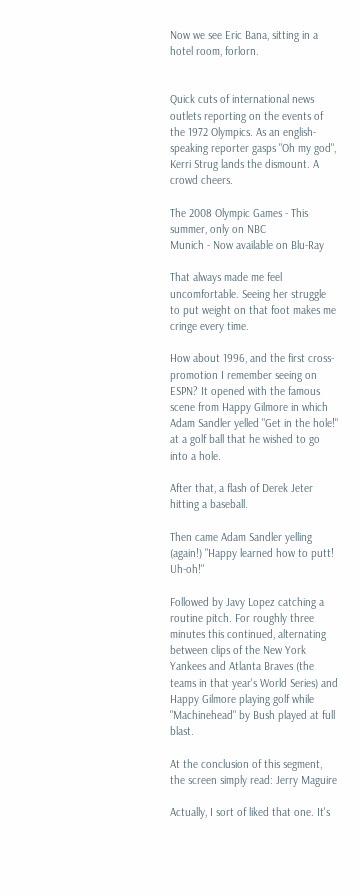Now we see Eric Bana, sitting in a hotel room, forlorn.


Quick cuts of international news outlets reporting on the events of the 1972 Olympics. As an english-speaking reporter gasps "Oh my god", Kerri Strug lands the dismount. A crowd cheers.

The 2008 Olympic Games - This summer, only on NBC
Munich - Now available on Blu-Ray

That always made me feel uncomfortable. Seeing her struggle to put weight on that foot makes me cringe every time.

How about 1996, and the first cross-promotion I remember seeing on ESPN? It opened with the famous scene from Happy Gilmore in which Adam Sandler yelled "Get in the hole!" at a golf ball that he wished to go into a hole.

After that, a flash of Derek Jeter hitting a baseball.

Then came Adam Sandler yelling (again!) "Happy learned how to putt! Uh-oh!"

Followed by Javy Lopez catching a routine pitch. For roughly three minutes this continued, alternating between clips of the New York Yankees and Atlanta Braves (the teams in that year's World Series) and Happy Gilmore playing golf while "Machinehead" by Bush played at full blast.

At the conclusion of this segment, the screen simply read: Jerry Maguire

Actually, I sort of liked that one. It's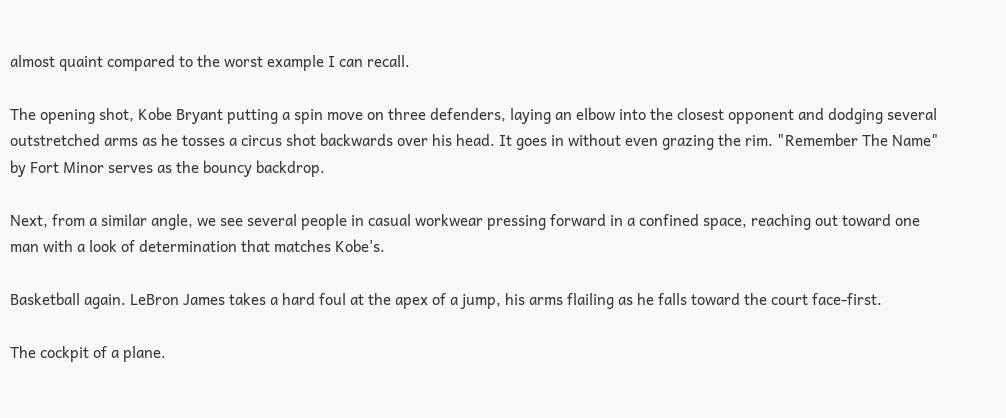almost quaint compared to the worst example I can recall.

The opening shot, Kobe Bryant putting a spin move on three defenders, laying an elbow into the closest opponent and dodging several outstretched arms as he tosses a circus shot backwards over his head. It goes in without even grazing the rim. "Remember The Name" by Fort Minor serves as the bouncy backdrop.

Next, from a similar angle, we see several people in casual workwear pressing forward in a confined space, reaching out toward one man with a look of determination that matches Kobe's.

Basketball again. LeBron James takes a hard foul at the apex of a jump, his arms flailing as he falls toward the court face-first.

The cockpit of a plane.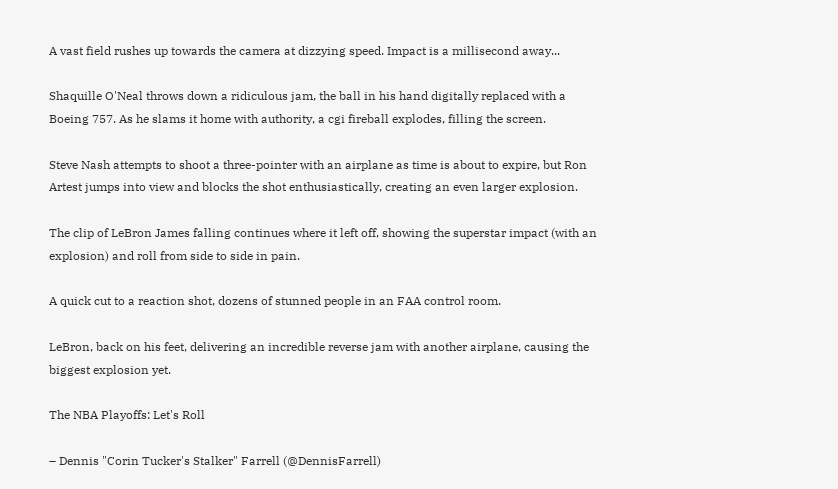A vast field rushes up towards the camera at dizzying speed. Impact is a millisecond away...

Shaquille O'Neal throws down a ridiculous jam, the ball in his hand digitally replaced with a Boeing 757. As he slams it home with authority, a cgi fireball explodes, filling the screen.

Steve Nash attempts to shoot a three-pointer with an airplane as time is about to expire, but Ron Artest jumps into view and blocks the shot enthusiastically, creating an even larger explosion.

The clip of LeBron James falling continues where it left off, showing the superstar impact (with an explosion) and roll from side to side in pain.

A quick cut to a reaction shot, dozens of stunned people in an FAA control room.

LeBron, back on his feet, delivering an incredible reverse jam with another airplane, causing the biggest explosion yet.

The NBA Playoffs: Let's Roll

– Dennis "Corin Tucker's Stalker" Farrell (@DennisFarrell)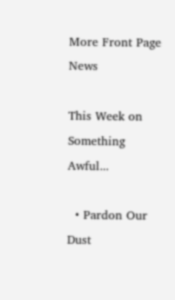More Front Page News

This Week on Something Awful...

  • Pardon Our Dust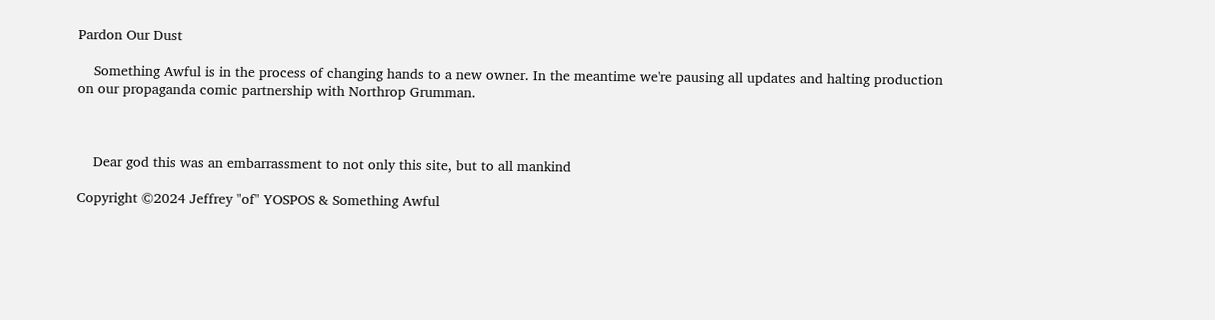Pardon Our Dust

    Something Awful is in the process of changing hands to a new owner. In the meantime we're pausing all updates and halting production on our propaganda comic partnership with Northrop Grumman.



    Dear god this was an embarrassment to not only this site, but to all mankind

Copyright ©2024 Jeffrey "of" YOSPOS & Something Awful